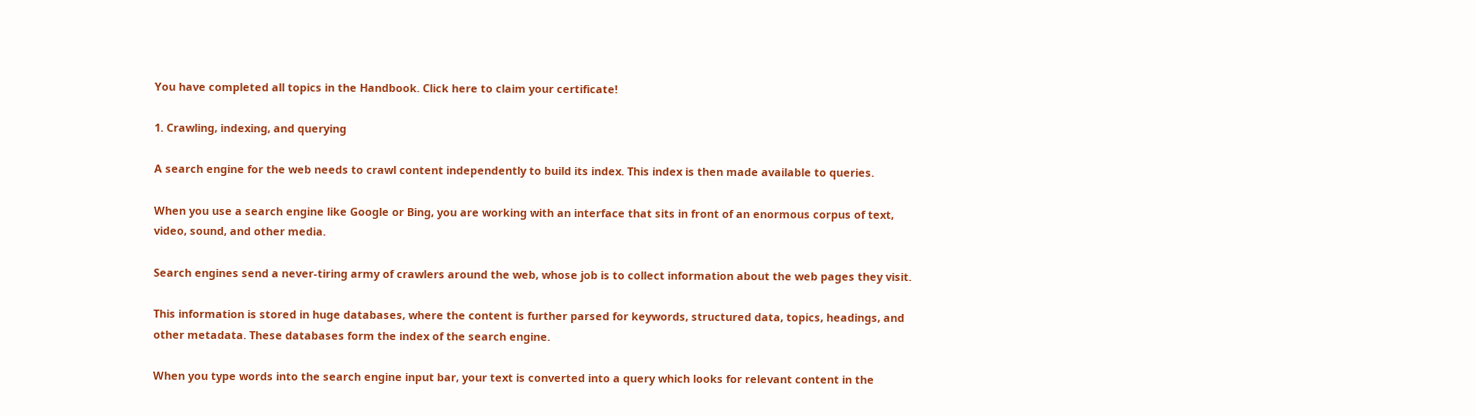You have completed all topics in the Handbook. Click here to claim your certificate!

1. Crawling, indexing, and querying

A search engine for the web needs to crawl content independently to build its index. This index is then made available to queries.

When you use a search engine like Google or Bing, you are working with an interface that sits in front of an enormous corpus of text, video, sound, and other media.

Search engines send a never-tiring army of crawlers around the web, whose job is to collect information about the web pages they visit.

This information is stored in huge databases, where the content is further parsed for keywords, structured data, topics, headings, and other metadata. These databases form the index of the search engine.

When you type words into the search engine input bar, your text is converted into a query which looks for relevant content in the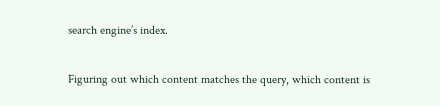search engine’s index.

Figuring out which content matches the query, which content is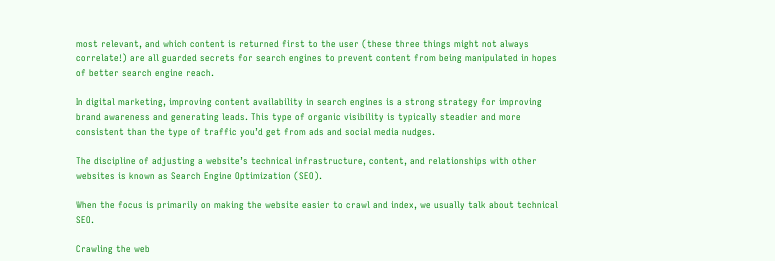most relevant, and which content is returned first to the user (these three things might not always correlate!) are all guarded secrets for search engines to prevent content from being manipulated in hopes of better search engine reach.

In digital marketing, improving content availability in search engines is a strong strategy for improving brand awareness and generating leads. This type of organic visibility is typically steadier and more consistent than the type of traffic you’d get from ads and social media nudges.

The discipline of adjusting a website’s technical infrastructure, content, and relationships with other websites is known as Search Engine Optimization (SEO).

When the focus is primarily on making the website easier to crawl and index, we usually talk about technical SEO.

Crawling the web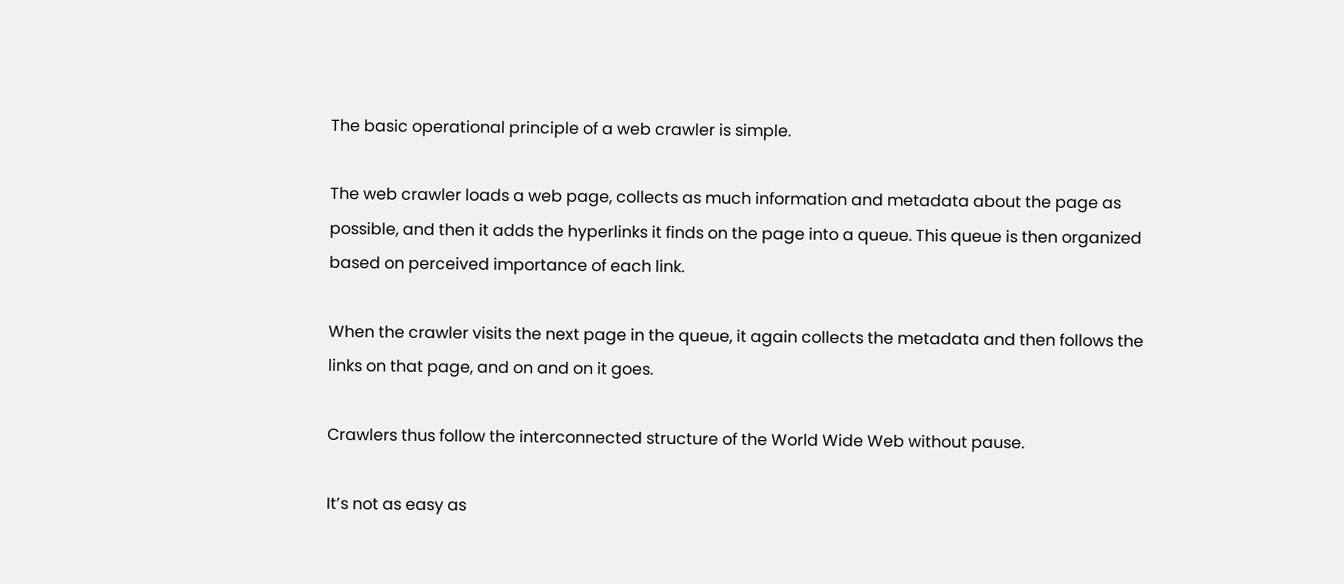The basic operational principle of a web crawler is simple.

The web crawler loads a web page, collects as much information and metadata about the page as possible, and then it adds the hyperlinks it finds on the page into a queue. This queue is then organized based on perceived importance of each link.

When the crawler visits the next page in the queue, it again collects the metadata and then follows the links on that page, and on and on it goes.

Crawlers thus follow the interconnected structure of the World Wide Web without pause.

It’s not as easy as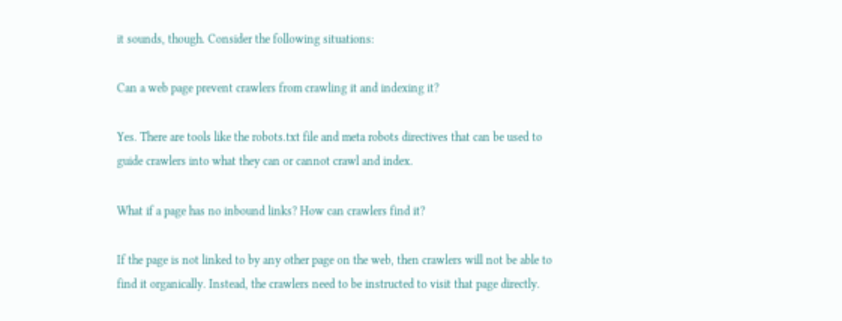it sounds, though. Consider the following situations:

Can a web page prevent crawlers from crawling it and indexing it?

Yes. There are tools like the robots.txt file and meta robots directives that can be used to guide crawlers into what they can or cannot crawl and index.

What if a page has no inbound links? How can crawlers find it?

If the page is not linked to by any other page on the web, then crawlers will not be able to find it organically. Instead, the crawlers need to be instructed to visit that page directly.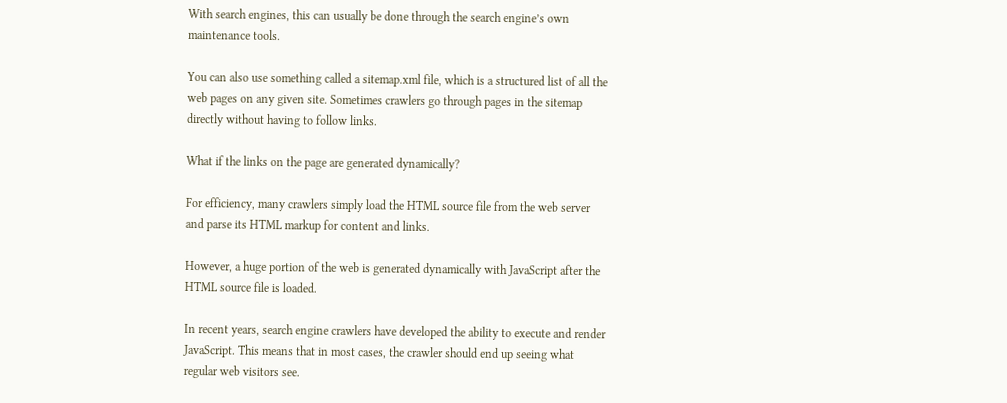With search engines, this can usually be done through the search engine’s own maintenance tools.

You can also use something called a sitemap.xml file, which is a structured list of all the web pages on any given site. Sometimes crawlers go through pages in the sitemap directly without having to follow links.

What if the links on the page are generated dynamically?

For efficiency, many crawlers simply load the HTML source file from the web server and parse its HTML markup for content and links.

However, a huge portion of the web is generated dynamically with JavaScript after the HTML source file is loaded.

In recent years, search engine crawlers have developed the ability to execute and render JavaScript. This means that in most cases, the crawler should end up seeing what regular web visitors see.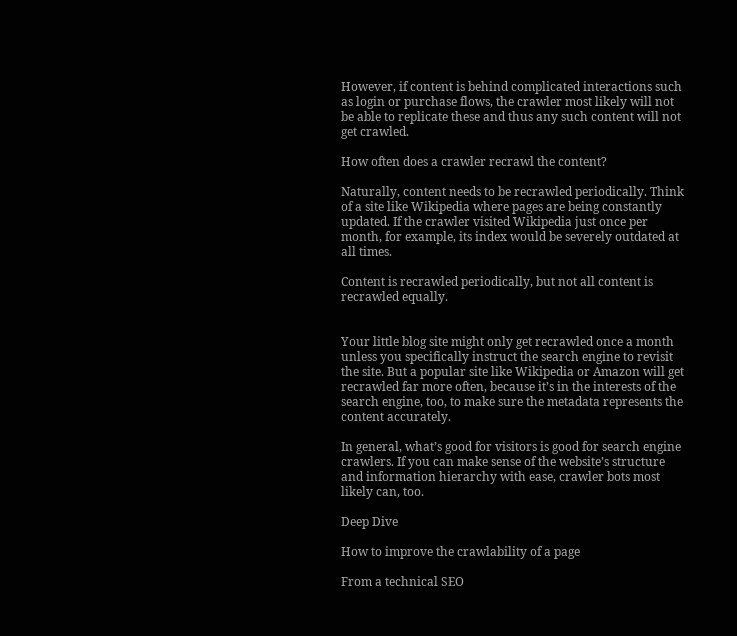However, if content is behind complicated interactions such as login or purchase flows, the crawler most likely will not be able to replicate these and thus any such content will not get crawled.

How often does a crawler recrawl the content?

Naturally, content needs to be recrawled periodically. Think of a site like Wikipedia where pages are being constantly updated. If the crawler visited Wikipedia just once per month, for example, its index would be severely outdated at all times.

Content is recrawled periodically, but not all content is recrawled equally.


Your little blog site might only get recrawled once a month unless you specifically instruct the search engine to revisit the site. But a popular site like Wikipedia or Amazon will get recrawled far more often, because it’s in the interests of the search engine, too, to make sure the metadata represents the content accurately.

In general, what’s good for visitors is good for search engine crawlers. If you can make sense of the website’s structure and information hierarchy with ease, crawler bots most likely can, too.

Deep Dive

How to improve the crawlability of a page

From a technical SEO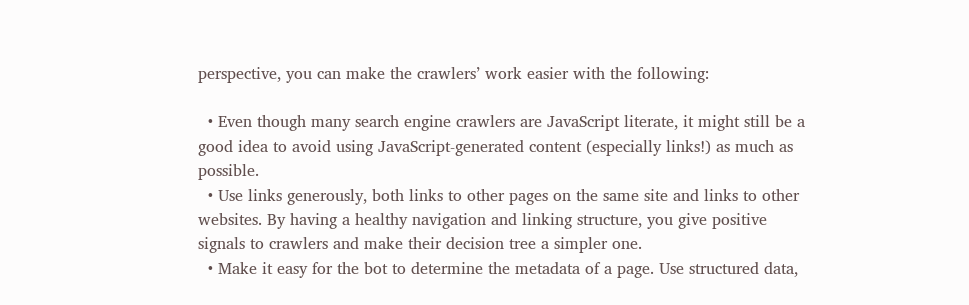perspective, you can make the crawlers’ work easier with the following:

  • Even though many search engine crawlers are JavaScript literate, it might still be a good idea to avoid using JavaScript-generated content (especially links!) as much as possible.
  • Use links generously, both links to other pages on the same site and links to other websites. By having a healthy navigation and linking structure, you give positive signals to crawlers and make their decision tree a simpler one.
  • Make it easy for the bot to determine the metadata of a page. Use structured data,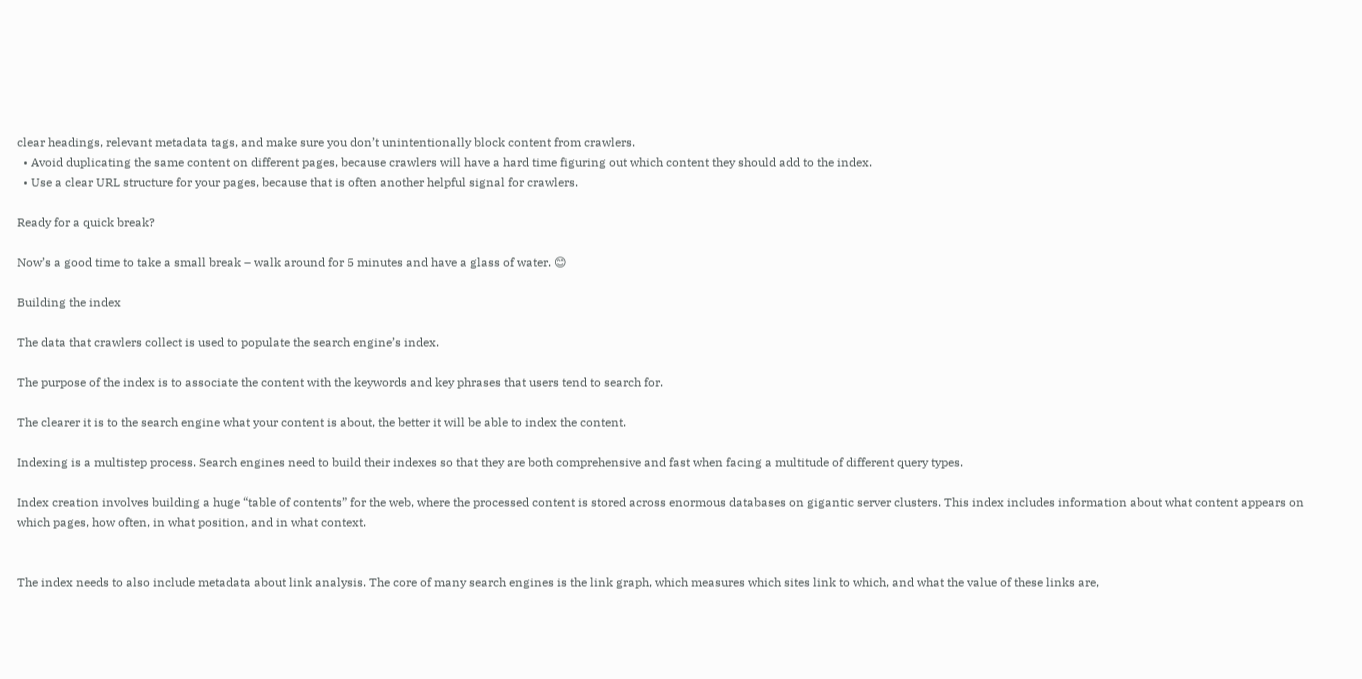clear headings, relevant metadata tags, and make sure you don’t unintentionally block content from crawlers.
  • Avoid duplicating the same content on different pages, because crawlers will have a hard time figuring out which content they should add to the index.
  • Use a clear URL structure for your pages, because that is often another helpful signal for crawlers.

Ready for a quick break?

Now’s a good time to take a small break – walk around for 5 minutes and have a glass of water. 😊

Building the index

The data that crawlers collect is used to populate the search engine’s index.

The purpose of the index is to associate the content with the keywords and key phrases that users tend to search for.

The clearer it is to the search engine what your content is about, the better it will be able to index the content.

Indexing is a multistep process. Search engines need to build their indexes so that they are both comprehensive and fast when facing a multitude of different query types.

Index creation involves building a huge “table of contents” for the web, where the processed content is stored across enormous databases on gigantic server clusters. This index includes information about what content appears on which pages, how often, in what position, and in what context.


The index needs to also include metadata about link analysis. The core of many search engines is the link graph, which measures which sites link to which, and what the value of these links are,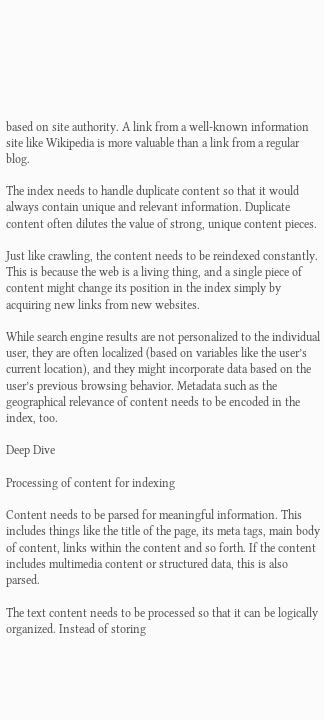based on site authority. A link from a well-known information site like Wikipedia is more valuable than a link from a regular blog.

The index needs to handle duplicate content so that it would always contain unique and relevant information. Duplicate content often dilutes the value of strong, unique content pieces.

Just like crawling, the content needs to be reindexed constantly. This is because the web is a living thing, and a single piece of content might change its position in the index simply by acquiring new links from new websites.

While search engine results are not personalized to the individual user, they are often localized (based on variables like the user’s current location), and they might incorporate data based on the user’s previous browsing behavior. Metadata such as the geographical relevance of content needs to be encoded in the index, too.

Deep Dive

Processing of content for indexing

Content needs to be parsed for meaningful information. This includes things like the title of the page, its meta tags, main body of content, links within the content and so forth. If the content includes multimedia content or structured data, this is also parsed.

The text content needs to be processed so that it can be logically organized. Instead of storing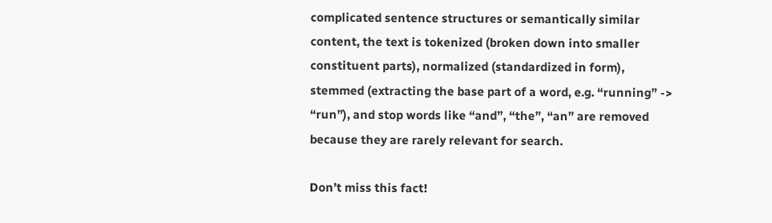complicated sentence structures or semantically similar content, the text is tokenized (broken down into smaller constituent parts), normalized (standardized in form), stemmed (extracting the base part of a word, e.g. “running” -> “run”), and stop words like “and”, “the”, “an” are removed because they are rarely relevant for search.

Don’t miss this fact!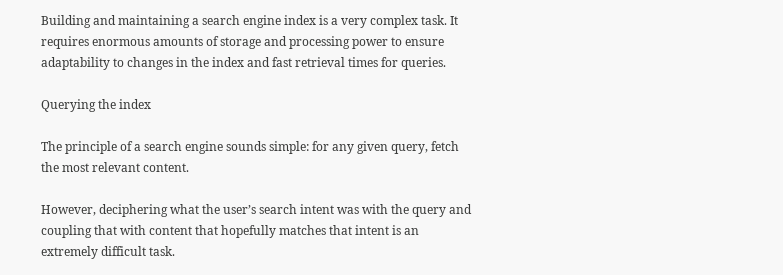Building and maintaining a search engine index is a very complex task. It requires enormous amounts of storage and processing power to ensure adaptability to changes in the index and fast retrieval times for queries.

Querying the index

The principle of a search engine sounds simple: for any given query, fetch the most relevant content.

However, deciphering what the user’s search intent was with the query and coupling that with content that hopefully matches that intent is an extremely difficult task.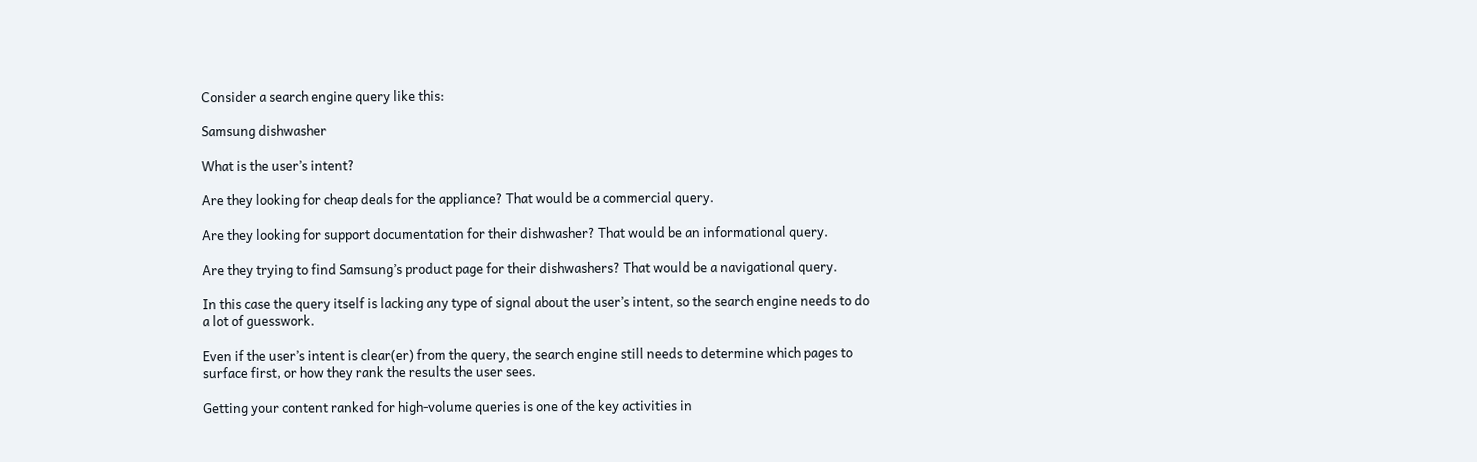Consider a search engine query like this:

Samsung dishwasher

What is the user’s intent?

Are they looking for cheap deals for the appliance? That would be a commercial query.

Are they looking for support documentation for their dishwasher? That would be an informational query.

Are they trying to find Samsung’s product page for their dishwashers? That would be a navigational query.

In this case the query itself is lacking any type of signal about the user’s intent, so the search engine needs to do a lot of guesswork.

Even if the user’s intent is clear(er) from the query, the search engine still needs to determine which pages to surface first, or how they rank the results the user sees.

Getting your content ranked for high-volume queries is one of the key activities in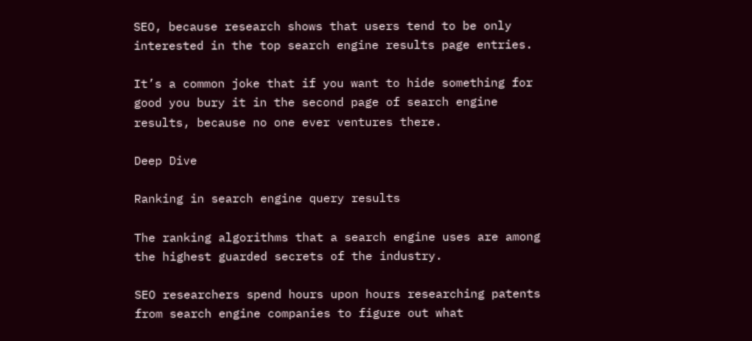SEO, because research shows that users tend to be only interested in the top search engine results page entries.

It’s a common joke that if you want to hide something for good you bury it in the second page of search engine results, because no one ever ventures there.

Deep Dive

Ranking in search engine query results

The ranking algorithms that a search engine uses are among the highest guarded secrets of the industry.

SEO researchers spend hours upon hours researching patents from search engine companies to figure out what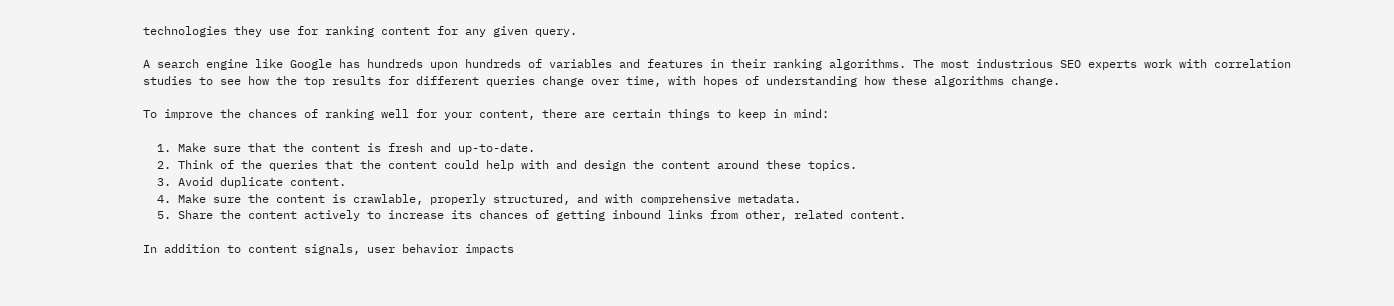technologies they use for ranking content for any given query.

A search engine like Google has hundreds upon hundreds of variables and features in their ranking algorithms. The most industrious SEO experts work with correlation studies to see how the top results for different queries change over time, with hopes of understanding how these algorithms change.

To improve the chances of ranking well for your content, there are certain things to keep in mind:

  1. Make sure that the content is fresh and up-to-date.
  2. Think of the queries that the content could help with and design the content around these topics.
  3. Avoid duplicate content.
  4. Make sure the content is crawlable, properly structured, and with comprehensive metadata.
  5. Share the content actively to increase its chances of getting inbound links from other, related content.

In addition to content signals, user behavior impacts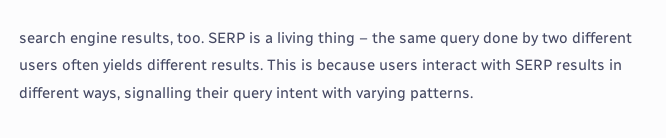search engine results, too. SERP is a living thing – the same query done by two different users often yields different results. This is because users interact with SERP results in different ways, signalling their query intent with varying patterns.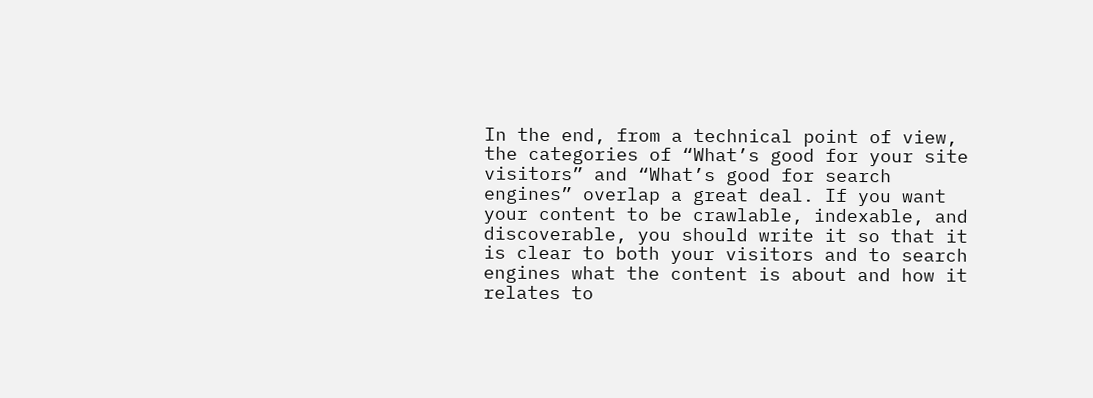In the end, from a technical point of view, the categories of “What’s good for your site visitors” and “What’s good for search engines” overlap a great deal. If you want your content to be crawlable, indexable, and discoverable, you should write it so that it is clear to both your visitors and to search engines what the content is about and how it relates to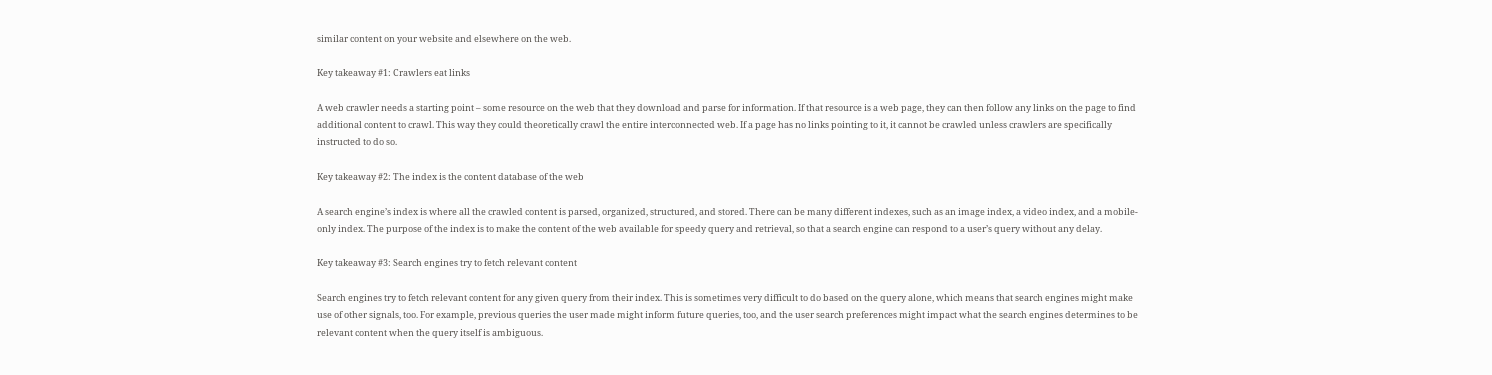similar content on your website and elsewhere on the web.

Key takeaway #1: Crawlers eat links

A web crawler needs a starting point – some resource on the web that they download and parse for information. If that resource is a web page, they can then follow any links on the page to find additional content to crawl. This way they could theoretically crawl the entire interconnected web. If a page has no links pointing to it, it cannot be crawled unless crawlers are specifically instructed to do so.

Key takeaway #2: The index is the content database of the web

A search engine’s index is where all the crawled content is parsed, organized, structured, and stored. There can be many different indexes, such as an image index, a video index, and a mobile-only index. The purpose of the index is to make the content of the web available for speedy query and retrieval, so that a search engine can respond to a user’s query without any delay.

Key takeaway #3: Search engines try to fetch relevant content

Search engines try to fetch relevant content for any given query from their index. This is sometimes very difficult to do based on the query alone, which means that search engines might make use of other signals, too. For example, previous queries the user made might inform future queries, too, and the user search preferences might impact what the search engines determines to be relevant content when the query itself is ambiguous.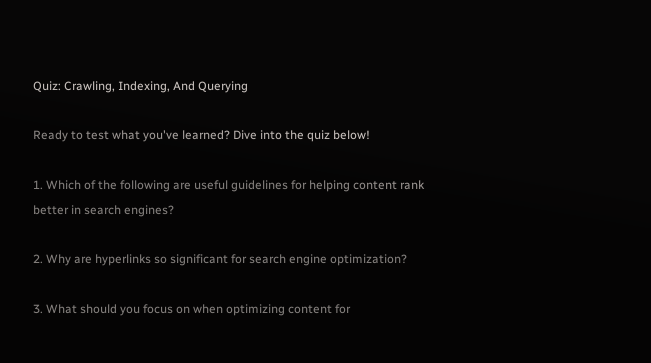Quiz: Crawling, Indexing, And Querying

Ready to test what you've learned? Dive into the quiz below!

1. Which of the following are useful guidelines for helping content rank better in search engines?

2. Why are hyperlinks so significant for search engine optimization?

3. What should you focus on when optimizing content for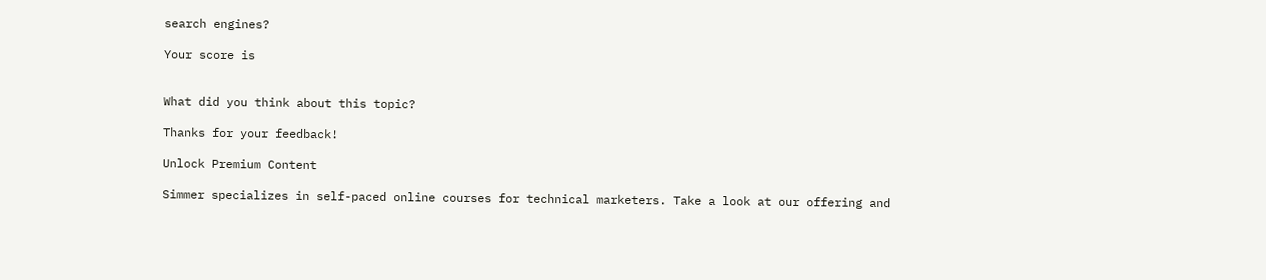search engines?

Your score is


What did you think about this topic?

Thanks for your feedback!

Unlock Premium Content

Simmer specializes in self-paced online courses for technical marketers. Take a look at our offering and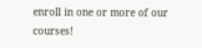enroll in one or more of our courses!